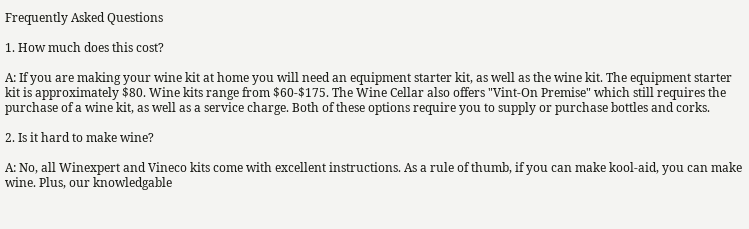Frequently Asked Questions

1. How much does this cost?

A: If you are making your wine kit at home you will need an equipment starter kit, as well as the wine kit. The equipment starter kit is approximately $80. Wine kits range from $60-$175. The Wine Cellar also offers "Vint-On Premise" which still requires the purchase of a wine kit, as well as a service charge. Both of these options require you to supply or purchase bottles and corks.

2. Is it hard to make wine?

A: No, all Winexpert and Vineco kits come with excellent instructions. As a rule of thumb, if you can make kool-aid, you can make wine. Plus, our knowledgable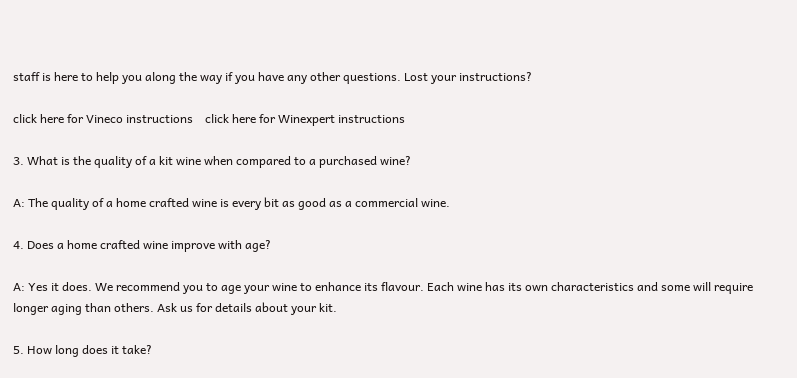staff is here to help you along the way if you have any other questions. Lost your instructions?

click here for Vineco instructions    click here for Winexpert instructions

3. What is the quality of a kit wine when compared to a purchased wine?

A: The quality of a home crafted wine is every bit as good as a commercial wine.

4. Does a home crafted wine improve with age?

A: Yes it does. We recommend you to age your wine to enhance its flavour. Each wine has its own characteristics and some will require longer aging than others. Ask us for details about your kit.

5. How long does it take?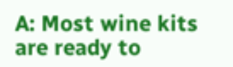A: Most wine kits are ready to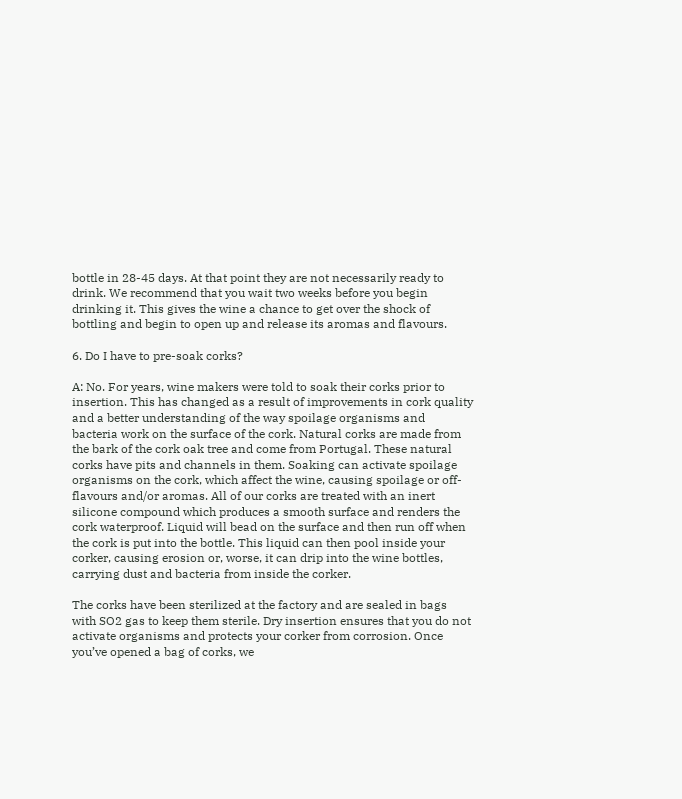bottle in 28-45 days. At that point they are not necessarily ready to drink. We recommend that you wait two weeks before you begin drinking it. This gives the wine a chance to get over the shock of bottling and begin to open up and release its aromas and flavours.

6. Do I have to pre-soak corks?

A: No. For years, wine makers were told to soak their corks prior to insertion. This has changed as a result of improvements in cork quality and a better understanding of the way spoilage organisms and bacteria work on the surface of the cork. Natural corks are made from the bark of the cork oak tree and come from Portugal. These natural corks have pits and channels in them. Soaking can activate spoilage organisms on the cork, which affect the wine, causing spoilage or off-flavours and/or aromas. All of our corks are treated with an inert silicone compound which produces a smooth surface and renders the cork waterproof. Liquid will bead on the surface and then run off when the cork is put into the bottle. This liquid can then pool inside your corker, causing erosion or, worse, it can drip into the wine bottles, carrying dust and bacteria from inside the corker.

The corks have been sterilized at the factory and are sealed in bags with SO2 gas to keep them sterile. Dry insertion ensures that you do not activate organisms and protects your corker from corrosion. Once you’ve opened a bag of corks, we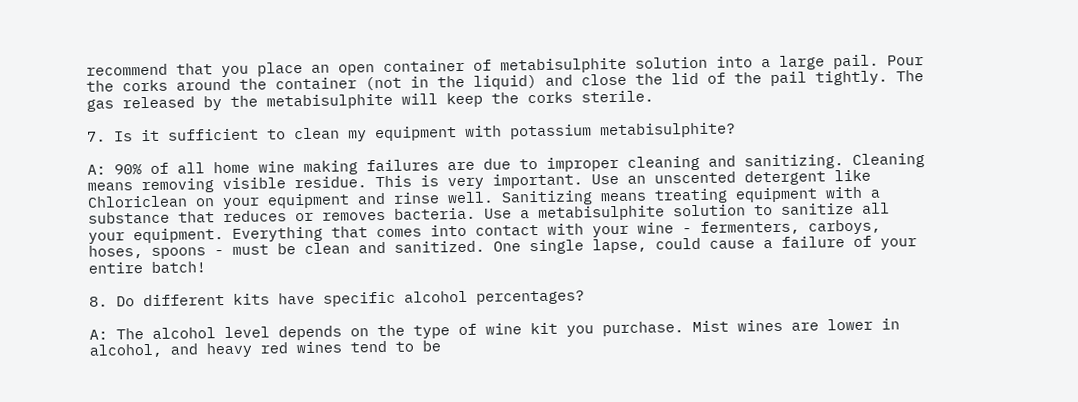recommend that you place an open container of metabisulphite solution into a large pail. Pour the corks around the container (not in the liquid) and close the lid of the pail tightly. The gas released by the metabisulphite will keep the corks sterile.

7. Is it sufficient to clean my equipment with potassium metabisulphite?

A: 90% of all home wine making failures are due to improper cleaning and sanitizing. Cleaning means removing visible residue. This is very important. Use an unscented detergent like Chloriclean on your equipment and rinse well. Sanitizing means treating equipment with a substance that reduces or removes bacteria. Use a metabisulphite solution to sanitize all your equipment. Everything that comes into contact with your wine - fermenters, carboys, hoses, spoons - must be clean and sanitized. One single lapse, could cause a failure of your entire batch!

8. Do different kits have specific alcohol percentages?

A: The alcohol level depends on the type of wine kit you purchase. Mist wines are lower in alcohol, and heavy red wines tend to be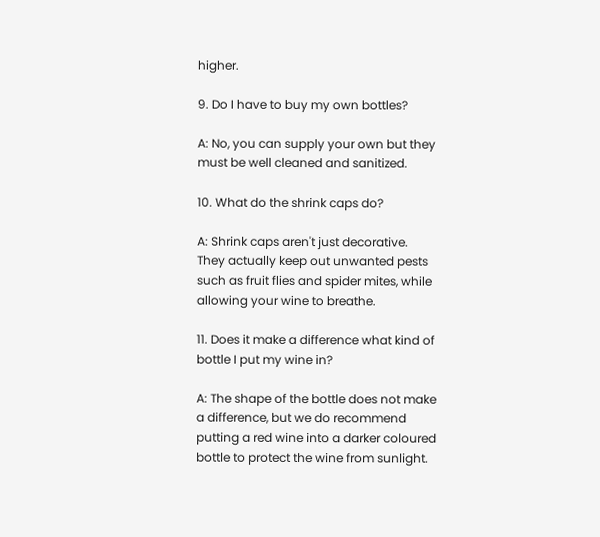higher.

9. Do I have to buy my own bottles?

A: No, you can supply your own but they must be well cleaned and sanitized.

10. What do the shrink caps do?

A: Shrink caps aren't just decorative. They actually keep out unwanted pests such as fruit flies and spider mites, while allowing your wine to breathe.

11. Does it make a difference what kind of bottle I put my wine in?

A: The shape of the bottle does not make a difference, but we do recommend putting a red wine into a darker coloured bottle to protect the wine from sunlight.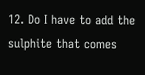12. Do I have to add the sulphite that comes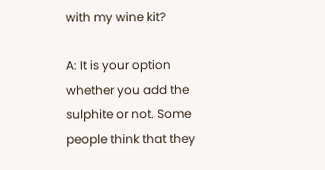with my wine kit?

A: It is your option whether you add the sulphite or not. Some people think that they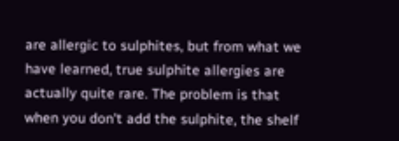are allergic to sulphites, but from what we have learned, true sulphite allergies are actually quite rare. The problem is that when you don't add the sulphite, the shelf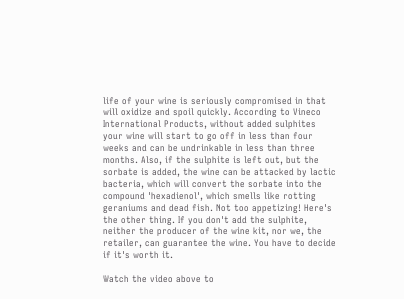life of your wine is seriously compromised in that will oxidize and spoil quickly. According to Vineco International Products, without added sulphites your wine will start to go off in less than four weeks and can be undrinkable in less than three months. Also, if the sulphite is left out, but the sorbate is added, the wine can be attacked by lactic bacteria, which will convert the sorbate into the compound 'hexadienol', which smells like rotting geraniums and dead fish. Not too appetizing! Here's the other thing. If you don't add the sulphite, neither the producer of the wine kit, nor we, the retailer, can guarantee the wine. You have to decide if it's worth it.

Watch the video above to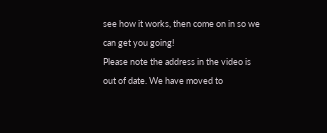see how it works, then come on in so we can get you going!
Please note the address in the video is out of date. We have moved to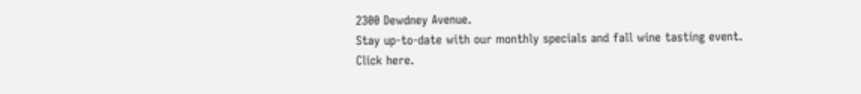2300 Dewdney Avenue.
Stay up-to-date with our monthly specials and fall wine tasting event.
Click here.